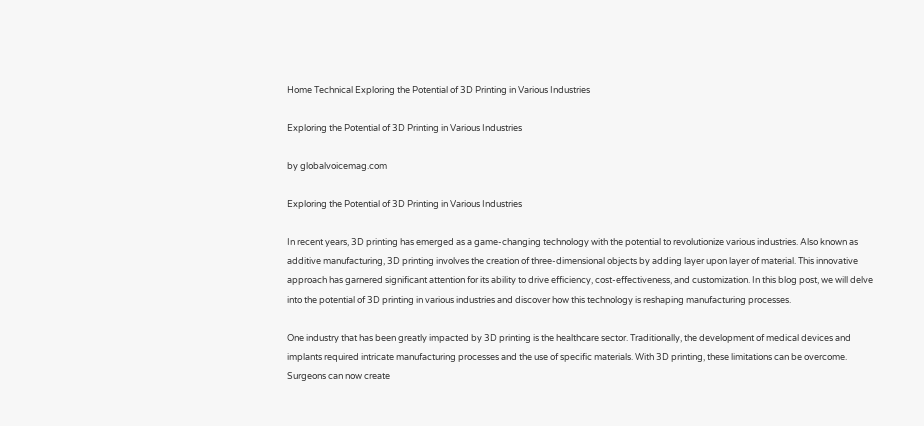Home Technical Exploring the Potential of 3D Printing in Various Industries

Exploring the Potential of 3D Printing in Various Industries

by globalvoicemag.com

Exploring the Potential of 3D Printing in Various Industries

In recent years, 3D printing has emerged as a game-changing technology with the potential to revolutionize various industries. Also known as additive manufacturing, 3D printing involves the creation of three-dimensional objects by adding layer upon layer of material. This innovative approach has garnered significant attention for its ability to drive efficiency, cost-effectiveness, and customization. In this blog post, we will delve into the potential of 3D printing in various industries and discover how this technology is reshaping manufacturing processes.

One industry that has been greatly impacted by 3D printing is the healthcare sector. Traditionally, the development of medical devices and implants required intricate manufacturing processes and the use of specific materials. With 3D printing, these limitations can be overcome. Surgeons can now create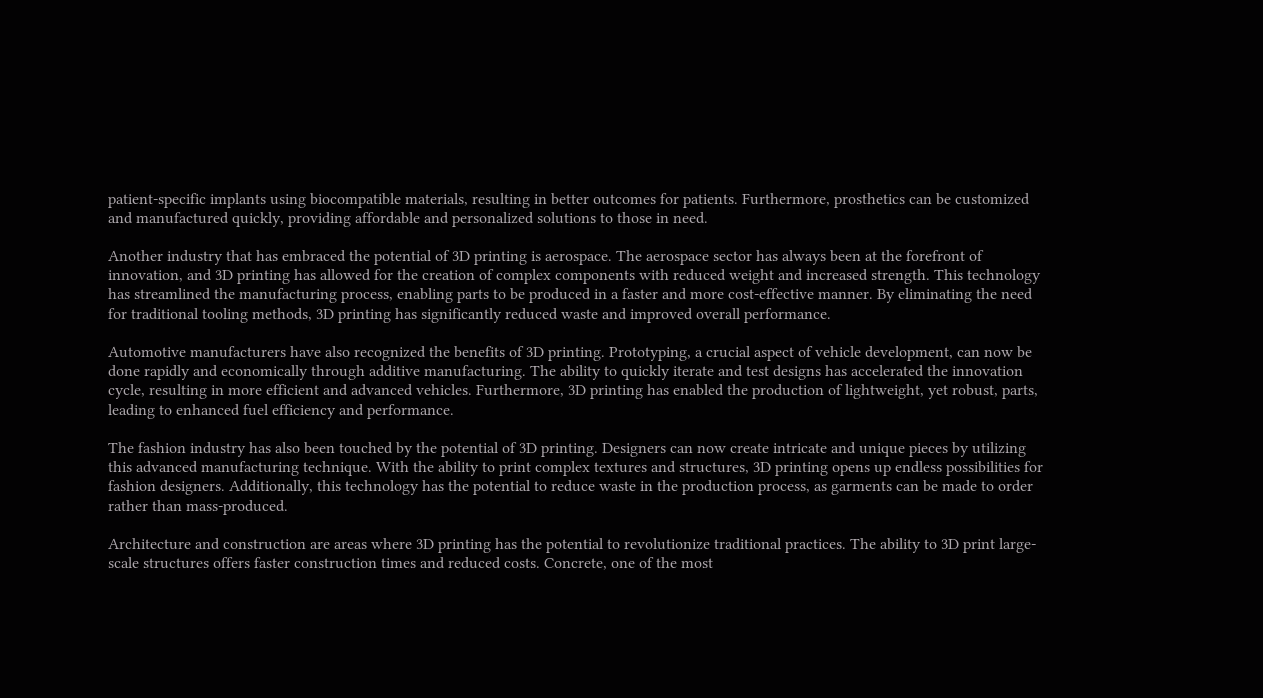patient-specific implants using biocompatible materials, resulting in better outcomes for patients. Furthermore, prosthetics can be customized and manufactured quickly, providing affordable and personalized solutions to those in need.

Another industry that has embraced the potential of 3D printing is aerospace. The aerospace sector has always been at the forefront of innovation, and 3D printing has allowed for the creation of complex components with reduced weight and increased strength. This technology has streamlined the manufacturing process, enabling parts to be produced in a faster and more cost-effective manner. By eliminating the need for traditional tooling methods, 3D printing has significantly reduced waste and improved overall performance.

Automotive manufacturers have also recognized the benefits of 3D printing. Prototyping, a crucial aspect of vehicle development, can now be done rapidly and economically through additive manufacturing. The ability to quickly iterate and test designs has accelerated the innovation cycle, resulting in more efficient and advanced vehicles. Furthermore, 3D printing has enabled the production of lightweight, yet robust, parts, leading to enhanced fuel efficiency and performance.

The fashion industry has also been touched by the potential of 3D printing. Designers can now create intricate and unique pieces by utilizing this advanced manufacturing technique. With the ability to print complex textures and structures, 3D printing opens up endless possibilities for fashion designers. Additionally, this technology has the potential to reduce waste in the production process, as garments can be made to order rather than mass-produced.

Architecture and construction are areas where 3D printing has the potential to revolutionize traditional practices. The ability to 3D print large-scale structures offers faster construction times and reduced costs. Concrete, one of the most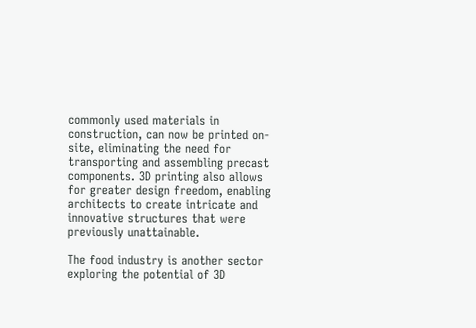commonly used materials in construction, can now be printed on-site, eliminating the need for transporting and assembling precast components. 3D printing also allows for greater design freedom, enabling architects to create intricate and innovative structures that were previously unattainable.

The food industry is another sector exploring the potential of 3D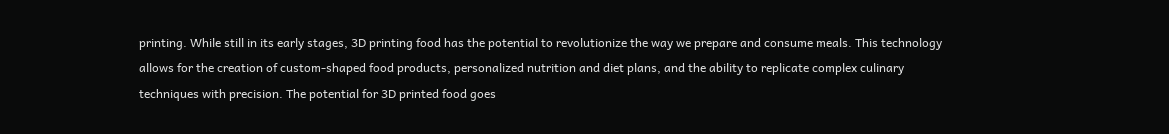printing. While still in its early stages, 3D printing food has the potential to revolutionize the way we prepare and consume meals. This technology allows for the creation of custom-shaped food products, personalized nutrition and diet plans, and the ability to replicate complex culinary techniques with precision. The potential for 3D printed food goes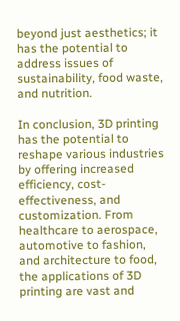beyond just aesthetics; it has the potential to address issues of sustainability, food waste, and nutrition.

In conclusion, 3D printing has the potential to reshape various industries by offering increased efficiency, cost-effectiveness, and customization. From healthcare to aerospace, automotive to fashion, and architecture to food, the applications of 3D printing are vast and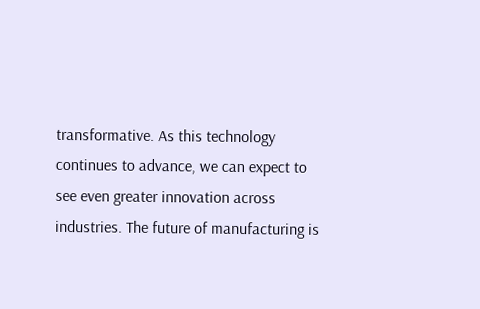transformative. As this technology continues to advance, we can expect to see even greater innovation across industries. The future of manufacturing is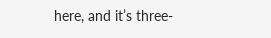here, and it’s three-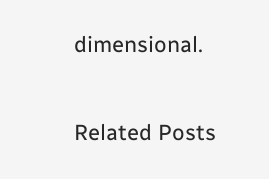dimensional.

Related Posts